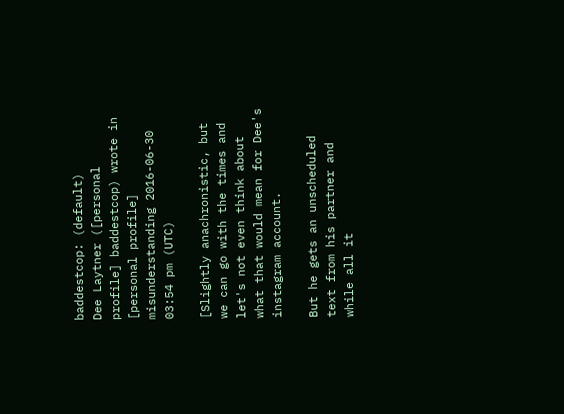baddestcop: (default)
Dee Laytner ([personal profile] baddestcop) wrote in [personal profile] misunderstanding 2016-06-30 03:54 pm (UTC)

[Slightly anachronistic, but we can go with the times and let's not even think about what that would mean for Dee's instagram account.

But he gets an unscheduled text from his partner and while all it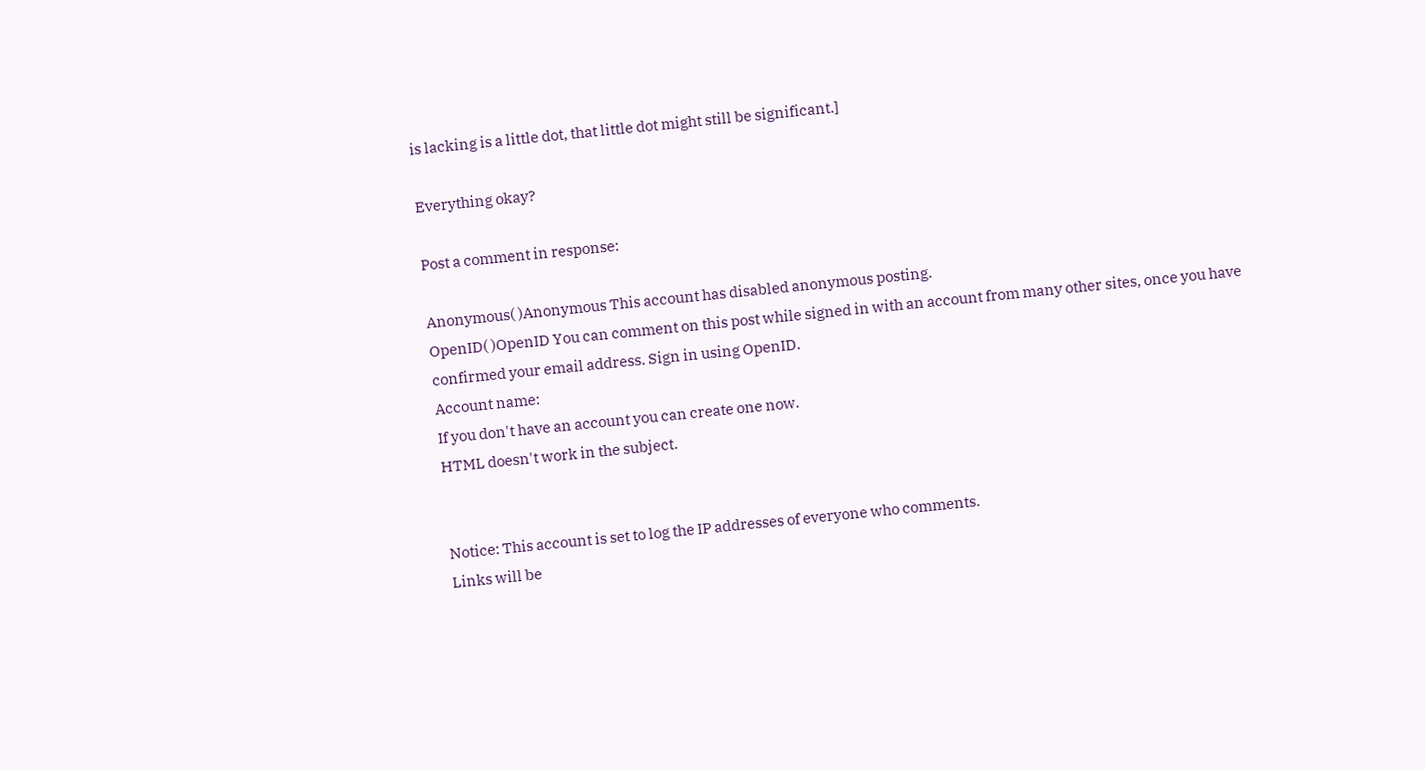is lacking is a little dot, that little dot might still be significant.]

Everything okay?

Post a comment in response:

Anonymous( )Anonymous This account has disabled anonymous posting.
OpenID( )OpenID You can comment on this post while signed in with an account from many other sites, once you have confirmed your email address. Sign in using OpenID.
Account name:
If you don't have an account you can create one now.
HTML doesn't work in the subject.


Notice: This account is set to log the IP addresses of everyone who comments.
Links will be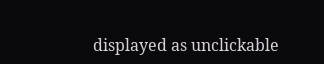displayed as unclickable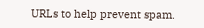URLs to help prevent spam.